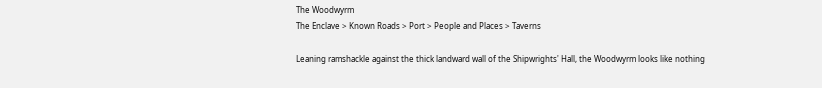The Woodwyrm
The Enclave > Known Roads > Port > People and Places > Taverns

Leaning ramshackle against the thick landward wall of the Shipwrights' Hall, the Woodwyrm looks like nothing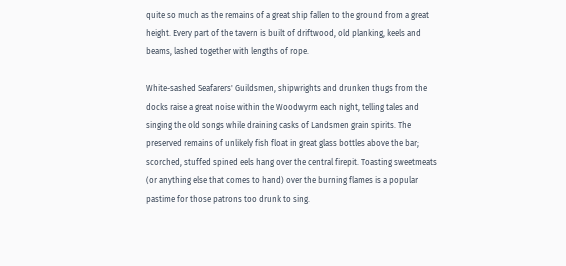quite so much as the remains of a great ship fallen to the ground from a great height. Every part of the tavern is built of driftwood, old planking, keels and beams, lashed together with lengths of rope.

White-sashed Seafarers' Guildsmen, shipwrights and drunken thugs from the docks raise a great noise within the Woodwyrm each night, telling tales and singing the old songs while draining casks of Landsmen grain spirits. The preserved remains of unlikely fish float in great glass bottles above the bar; scorched, stuffed spined eels hang over the central firepit. Toasting sweetmeats (or anything else that comes to hand) over the burning flames is a popular pastime for those patrons too drunk to sing.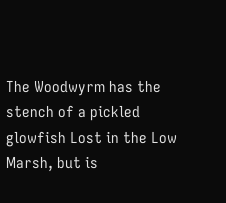The Woodwyrm has the stench of a pickled glowfish Lost in the Low Marsh, but is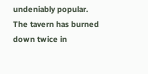undeniably popular. The tavern has burned down twice in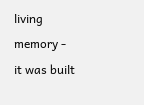living memory - it was built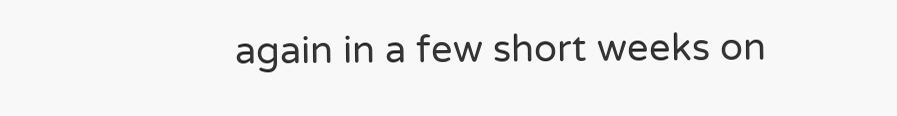again in a few short weeks on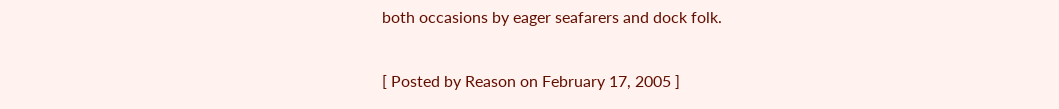both occasions by eager seafarers and dock folk.

[ Posted by Reason on February 17, 2005 ]